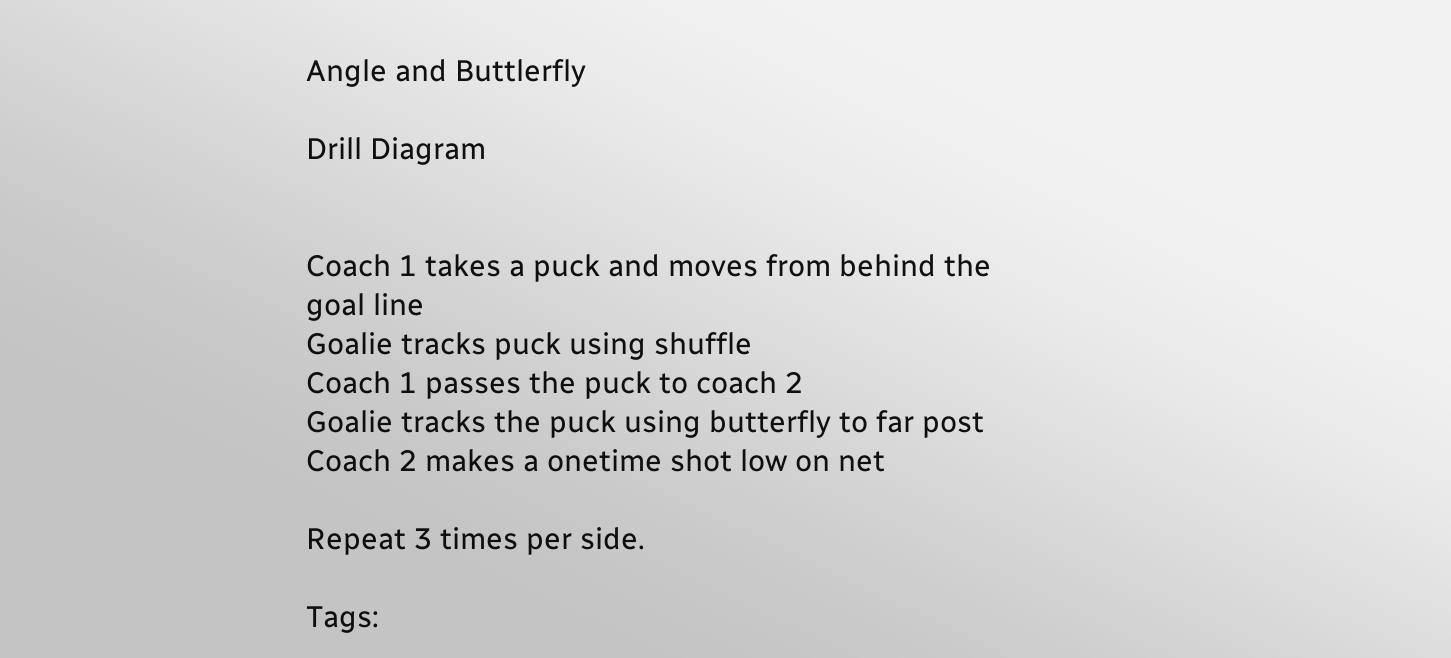Angle and Buttlerfly

Drill Diagram


Coach 1 takes a puck and moves from behind the goal line
Goalie tracks puck using shuffle
Coach 1 passes the puck to coach 2
Goalie tracks the puck using butterfly to far post
Coach 2 makes a onetime shot low on net

Repeat 3 times per side.

Tags: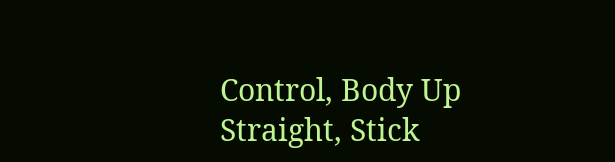Control, Body Up Straight, Stick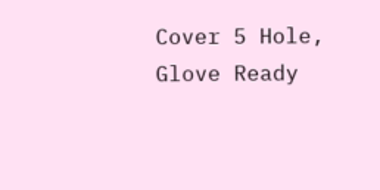Cover 5 Hole, Glove Ready